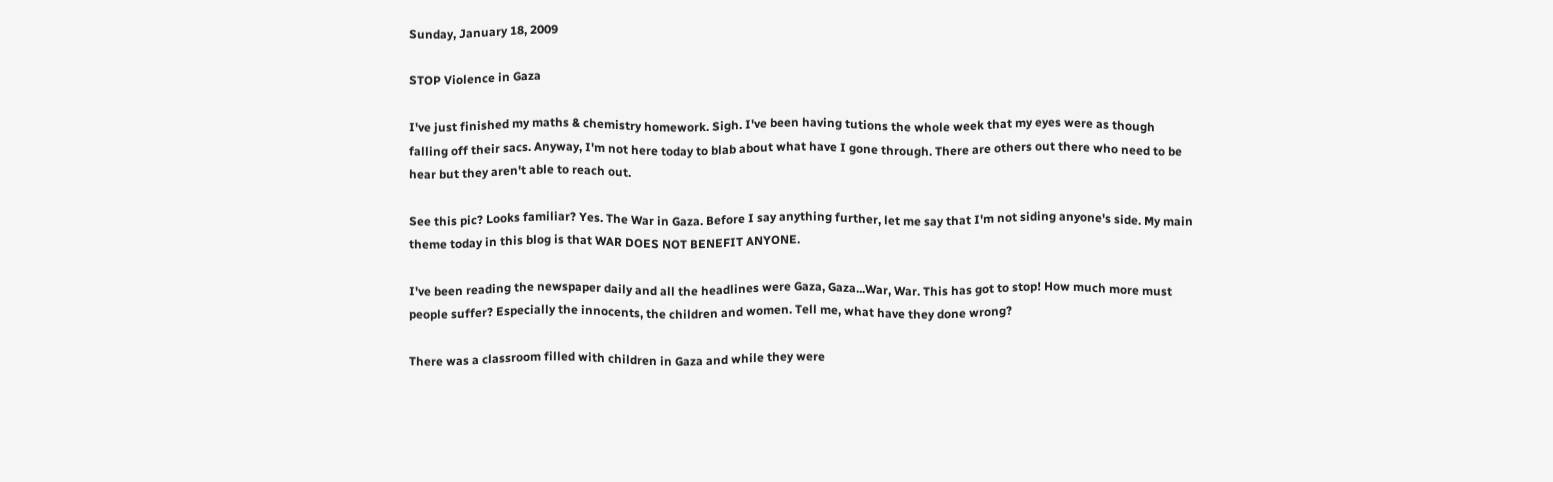Sunday, January 18, 2009

STOP Violence in Gaza

I've just finished my maths & chemistry homework. Sigh. I've been having tutions the whole week that my eyes were as though falling off their sacs. Anyway, I'm not here today to blab about what have I gone through. There are others out there who need to be hear but they aren't able to reach out.

See this pic? Looks familiar? Yes. The War in Gaza. Before I say anything further, let me say that I'm not siding anyone's side. My main theme today in this blog is that WAR DOES NOT BENEFIT ANYONE.

I've been reading the newspaper daily and all the headlines were Gaza, Gaza...War, War. This has got to stop! How much more must people suffer? Especially the innocents, the children and women. Tell me, what have they done wrong?

There was a classroom filled with children in Gaza and while they were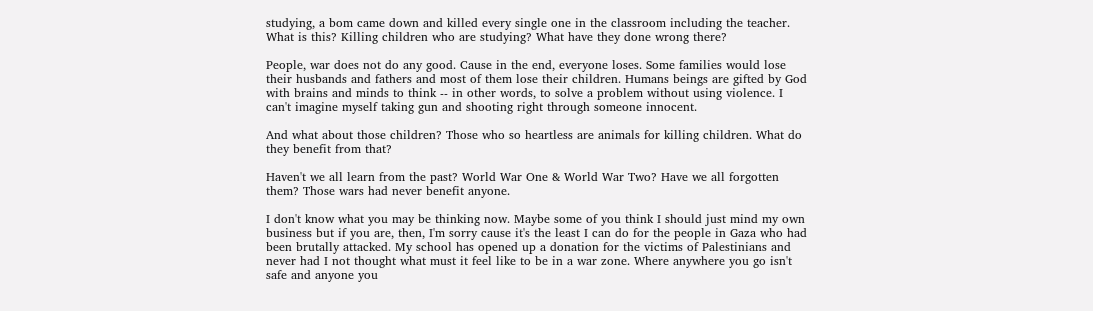studying, a bom came down and killed every single one in the classroom including the teacher. What is this? Killing children who are studying? What have they done wrong there?

People, war does not do any good. Cause in the end, everyone loses. Some families would lose their husbands and fathers and most of them lose their children. Humans beings are gifted by God with brains and minds to think -- in other words, to solve a problem without using violence. I can't imagine myself taking gun and shooting right through someone innocent.

And what about those children? Those who so heartless are animals for killing children. What do they benefit from that?

Haven't we all learn from the past? World War One & World War Two? Have we all forgotten them? Those wars had never benefit anyone.

I don't know what you may be thinking now. Maybe some of you think I should just mind my own business but if you are, then, I'm sorry cause it's the least I can do for the people in Gaza who had been brutally attacked. My school has opened up a donation for the victims of Palestinians and never had I not thought what must it feel like to be in a war zone. Where anywhere you go isn't safe and anyone you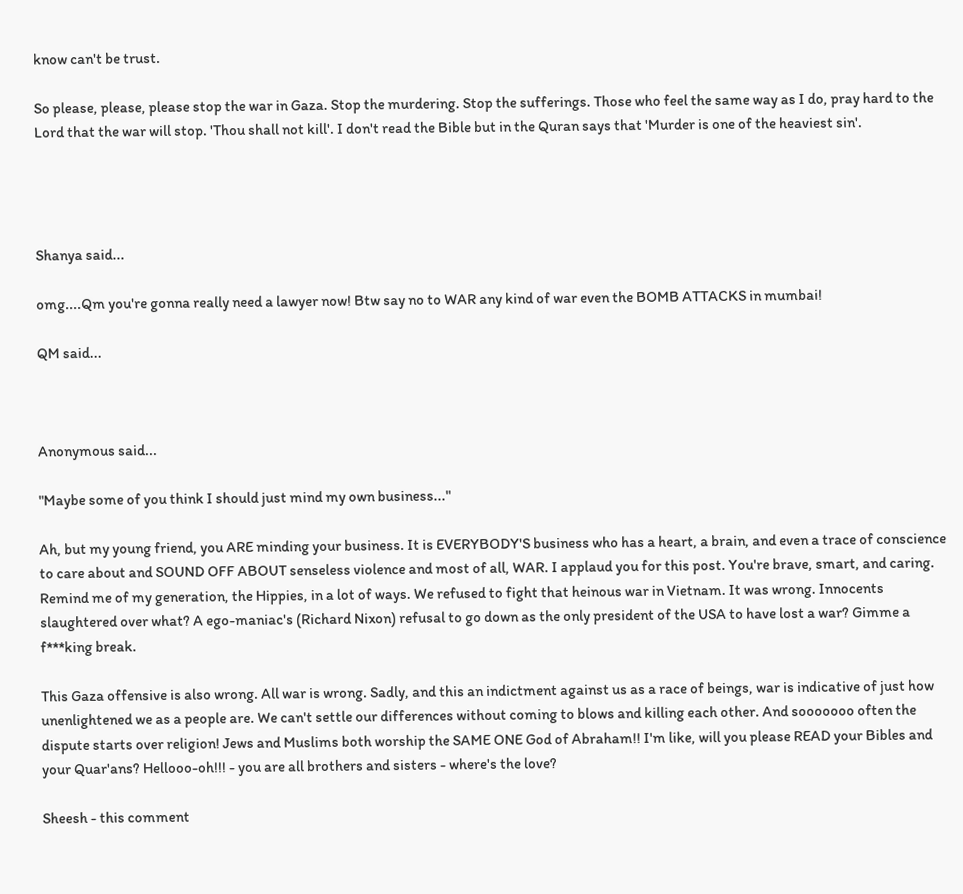know can't be trust.

So please, please, please stop the war in Gaza. Stop the murdering. Stop the sufferings. Those who feel the same way as I do, pray hard to the Lord that the war will stop. 'Thou shall not kill'. I don't read the Bible but in the Quran says that 'Murder is one of the heaviest sin'.




Shanya said...

omg....Qm you're gonna really need a lawyer now! Btw say no to WAR any kind of war even the BOMB ATTACKS in mumbai!

QM said...



Anonymous said...

"Maybe some of you think I should just mind my own business..."

Ah, but my young friend, you ARE minding your business. It is EVERYBODY'S business who has a heart, a brain, and even a trace of conscience to care about and SOUND OFF ABOUT senseless violence and most of all, WAR. I applaud you for this post. You're brave, smart, and caring. Remind me of my generation, the Hippies, in a lot of ways. We refused to fight that heinous war in Vietnam. It was wrong. Innocents slaughtered over what? A ego-maniac's (Richard Nixon) refusal to go down as the only president of the USA to have lost a war? Gimme a f***king break.

This Gaza offensive is also wrong. All war is wrong. Sadly, and this an indictment against us as a race of beings, war is indicative of just how unenlightened we as a people are. We can't settle our differences without coming to blows and killing each other. And sooooooo often the dispute starts over religion! Jews and Muslims both worship the SAME ONE God of Abraham!! I'm like, will you please READ your Bibles and your Quar'ans? Hellooo-oh!!! - you are all brothers and sisters - where's the love?

Sheesh - this comment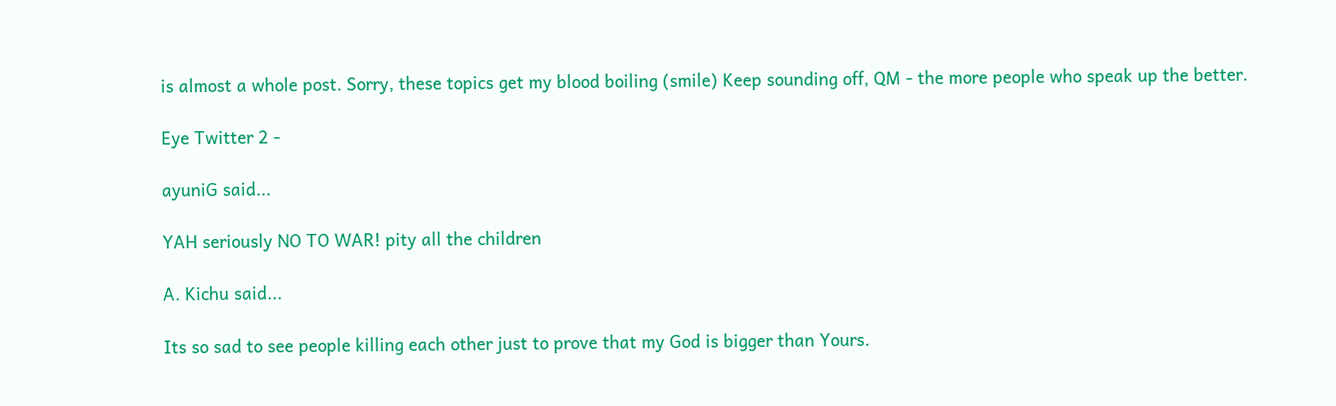is almost a whole post. Sorry, these topics get my blood boiling (smile) Keep sounding off, QM - the more people who speak up the better.

Eye Twitter 2 -

ayuniG said...

YAH seriously NO TO WAR! pity all the children

A. Kichu said...

Its so sad to see people killing each other just to prove that my God is bigger than Yours.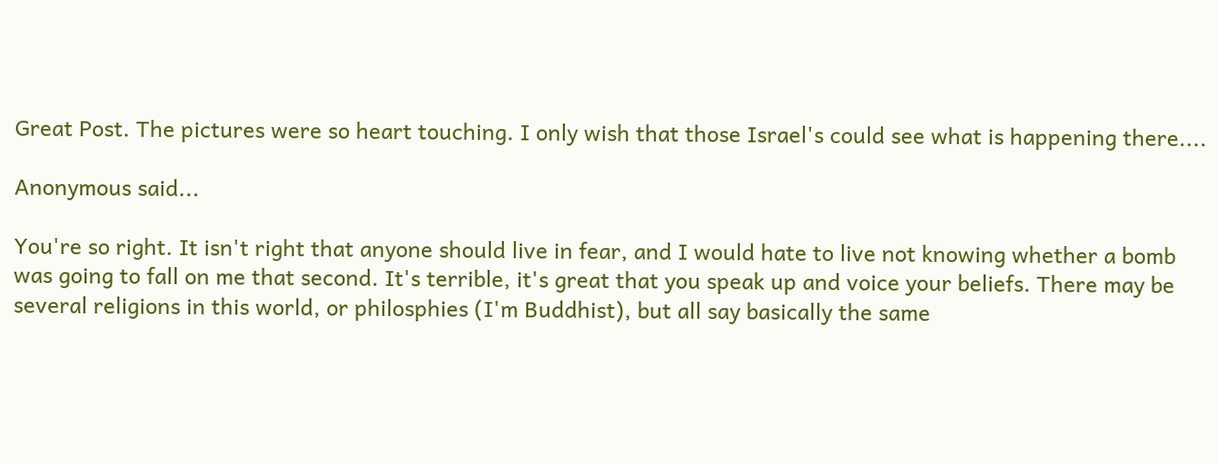Great Post. The pictures were so heart touching. I only wish that those Israel's could see what is happening there....

Anonymous said...

You're so right. It isn't right that anyone should live in fear, and I would hate to live not knowing whether a bomb was going to fall on me that second. It's terrible, it's great that you speak up and voice your beliefs. There may be several religions in this world, or philosphies (I'm Buddhist), but all say basically the same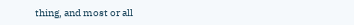thing, and most or all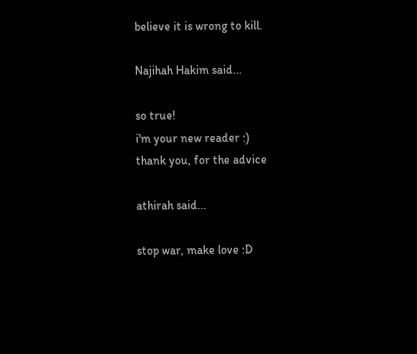believe it is wrong to kill.

Najihah Hakim said...

so true!
i'm your new reader :)
thank you, for the advice

athirah said...

stop war, make love :D